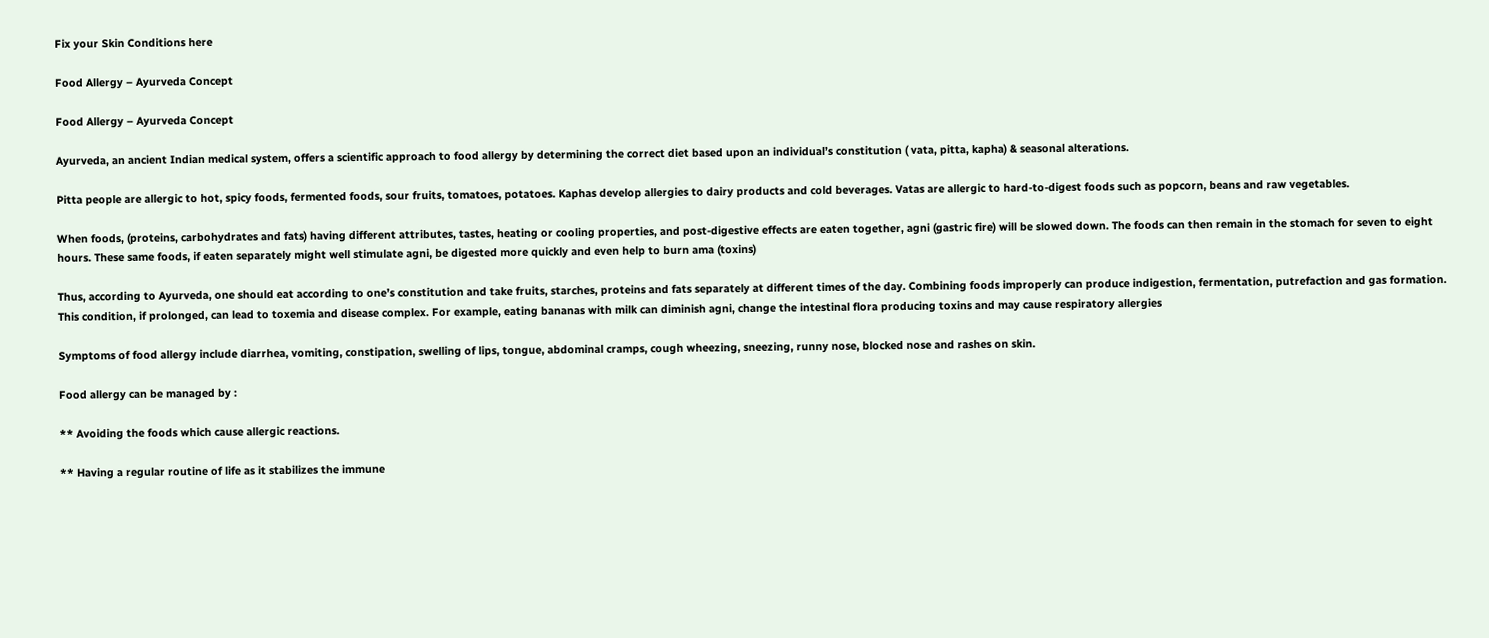Fix your Skin Conditions here

Food Allergy – Ayurveda Concept

Food Allergy – Ayurveda Concept

Ayurveda, an ancient Indian medical system, offers a scientific approach to food allergy by determining the correct diet based upon an individual’s constitution ( vata, pitta, kapha) & seasonal alterations.

Pitta people are allergic to hot, spicy foods, fermented foods, sour fruits, tomatoes, potatoes. Kaphas develop allergies to dairy products and cold beverages. Vatas are allergic to hard-to-digest foods such as popcorn, beans and raw vegetables.

When foods, (proteins, carbohydrates and fats) having different attributes, tastes, heating or cooling properties, and post-digestive effects are eaten together, agni (gastric fire) will be slowed down. The foods can then remain in the stomach for seven to eight hours. These same foods, if eaten separately might well stimulate agni, be digested more quickly and even help to burn ama (toxins)

Thus, according to Ayurveda, one should eat according to one’s constitution and take fruits, starches, proteins and fats separately at different times of the day. Combining foods improperly can produce indigestion, fermentation, putrefaction and gas formation. This condition, if prolonged, can lead to toxemia and disease complex. For example, eating bananas with milk can diminish agni, change the intestinal flora producing toxins and may cause respiratory allergies

Symptoms of food allergy include diarrhea, vomiting, constipation, swelling of lips, tongue, abdominal cramps, cough wheezing, sneezing, runny nose, blocked nose and rashes on skin.

Food allergy can be managed by :

** Avoiding the foods which cause allergic reactions.

** Having a regular routine of life as it stabilizes the immune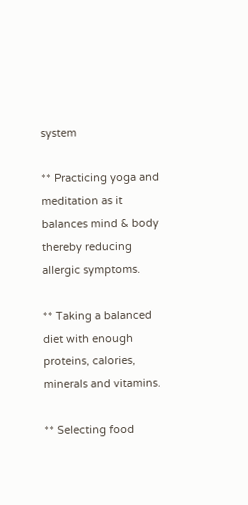system

** Practicing yoga and meditation as it balances mind & body thereby reducing allergic symptoms.

** Taking a balanced diet with enough proteins, calories, minerals and vitamins.

** Selecting food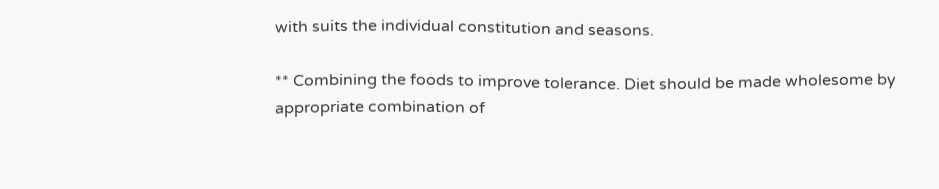with suits the individual constitution and seasons.

** Combining the foods to improve tolerance. Diet should be made wholesome by appropriate combination of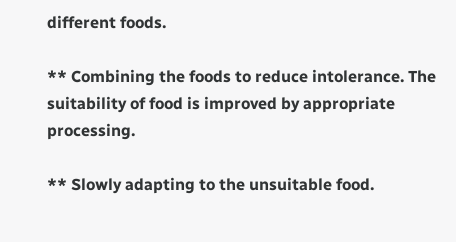different foods.

** Combining the foods to reduce intolerance. The suitability of food is improved by appropriate processing.

** Slowly adapting to the unsuitable food.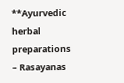**Ayurvedic herbal preparations – Rasayanas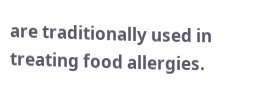are traditionally used in treating food allergies.